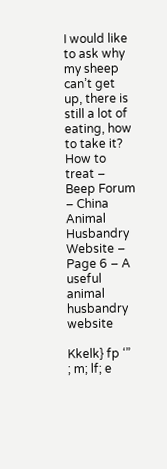I would like to ask why my sheep can’t get up, there is still a lot of eating, how to take it? How to treat – Beep Forum – China Animal Husbandry Website – Page 6 – A useful animal husbandry website

Kkelk} fp ‘”
; m; lf; e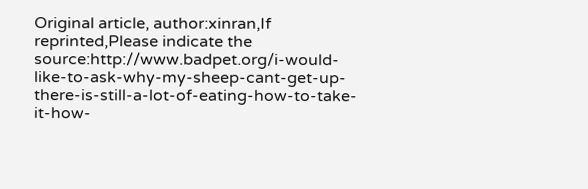Original article, author:xinran,If reprinted,Please indicate the source:http://www.badpet.org/i-would-like-to-ask-why-my-sheep-cant-get-up-there-is-still-a-lot-of-eating-how-to-take-it-how-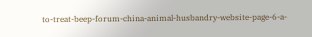to-treat-beep-forum-china-animal-husbandry-website-page-6-a-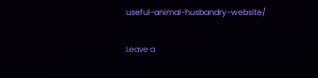useful-animal-husbandry-website/

Leave a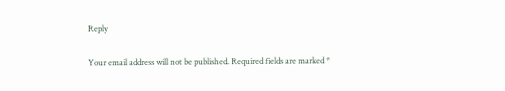Reply

Your email address will not be published. Required fields are marked *